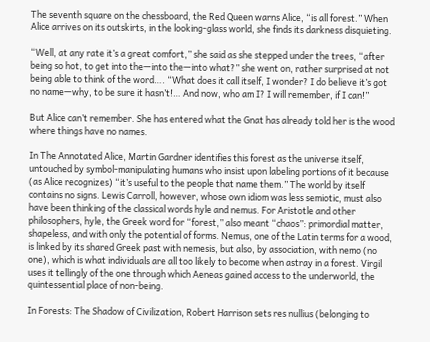The seventh square on the chessboard, the Red Queen warns Alice, “is all forest.” When Alice arrives on its outskirts, in the looking-glass world, she finds its darkness disquieting.

“Well, at any rate it’s a great comfort,” she said as she stepped under the trees, “after being so hot, to get into the—into the—into what?” she went on, rather surprised at not being able to think of the word…. “What does it call itself, I wonder? I do believe it’s got no name—why, to be sure it hasn’t!… And now, who am I? I will remember, if I can!”

But Alice can’t remember. She has entered what the Gnat has already told her is the wood where things have no names.

In The Annotated Alice, Martin Gardner identifies this forest as the universe itself, untouched by symbol-manipulating humans who insist upon labeling portions of it because (as Alice recognizes) “it’s useful to the people that name them.” The world by itself contains no signs. Lewis Carroll, however, whose own idiom was less semiotic, must also have been thinking of the classical words hyle and nemus. For Aristotle and other philosophers, hyle, the Greek word for “forest,” also meant “chaos”: primordial matter, shapeless, and with only the potential of forms. Nemus, one of the Latin terms for a wood, is linked by its shared Greek past with nemesis, but also, by association, with nemo (no one), which is what individuals are all too likely to become when astray in a forest. Virgil uses it tellingly of the one through which Aeneas gained access to the underworld, the quintessential place of non-being.

In Forests: The Shadow of Civilization, Robert Harrison sets res nullius (belonging to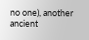no one), another ancient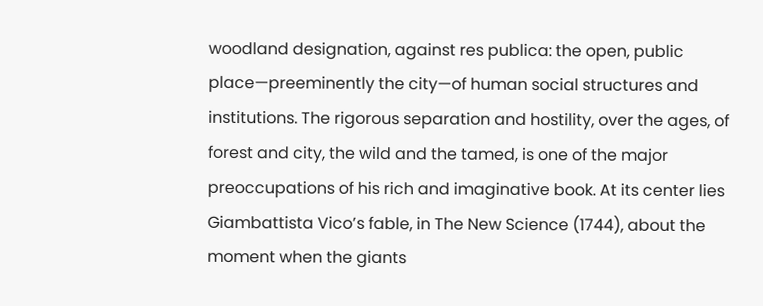woodland designation, against res publica: the open, public place—preeminently the city—of human social structures and institutions. The rigorous separation and hostility, over the ages, of forest and city, the wild and the tamed, is one of the major preoccupations of his rich and imaginative book. At its center lies Giambattista Vico’s fable, in The New Science (1744), about the moment when the giants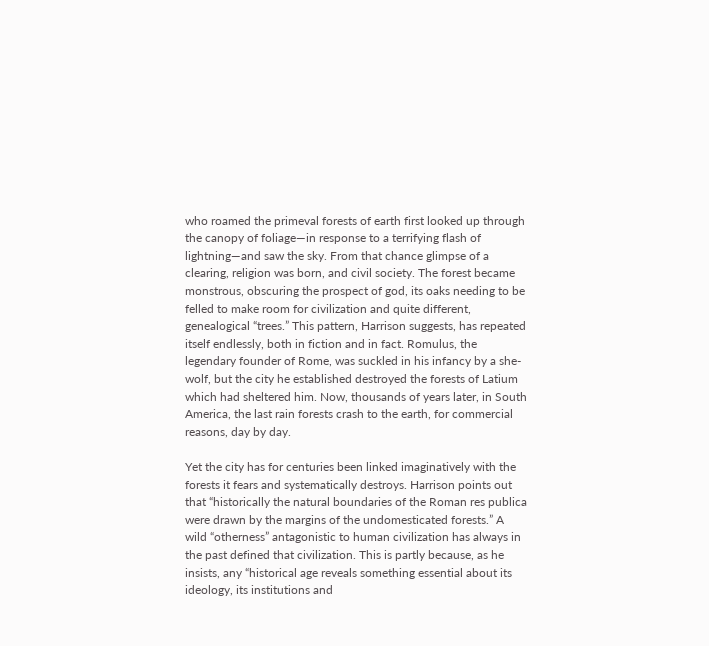who roamed the primeval forests of earth first looked up through the canopy of foliage—in response to a terrifying flash of lightning—and saw the sky. From that chance glimpse of a clearing, religion was born, and civil society. The forest became monstrous, obscuring the prospect of god, its oaks needing to be felled to make room for civilization and quite different, genealogical “trees.” This pattern, Harrison suggests, has repeated itself endlessly, both in fiction and in fact. Romulus, the legendary founder of Rome, was suckled in his infancy by a she-wolf, but the city he established destroyed the forests of Latium which had sheltered him. Now, thousands of years later, in South America, the last rain forests crash to the earth, for commercial reasons, day by day.

Yet the city has for centuries been linked imaginatively with the forests it fears and systematically destroys. Harrison points out that “historically the natural boundaries of the Roman res publica were drawn by the margins of the undomesticated forests.” A wild “otherness” antagonistic to human civilization has always in the past defined that civilization. This is partly because, as he insists, any “historical age reveals something essential about its ideology, its institutions and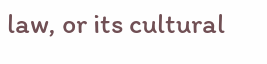law, or its cultural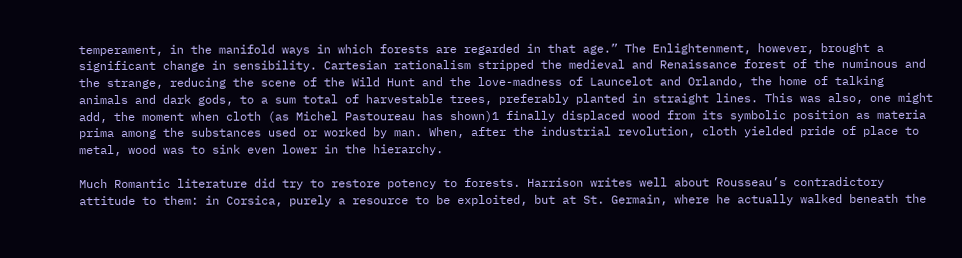temperament, in the manifold ways in which forests are regarded in that age.” The Enlightenment, however, brought a significant change in sensibility. Cartesian rationalism stripped the medieval and Renaissance forest of the numinous and the strange, reducing the scene of the Wild Hunt and the love-madness of Launcelot and Orlando, the home of talking animals and dark gods, to a sum total of harvestable trees, preferably planted in straight lines. This was also, one might add, the moment when cloth (as Michel Pastoureau has shown)1 finally displaced wood from its symbolic position as materia prima among the substances used or worked by man. When, after the industrial revolution, cloth yielded pride of place to metal, wood was to sink even lower in the hierarchy.

Much Romantic literature did try to restore potency to forests. Harrison writes well about Rousseau’s contradictory attitude to them: in Corsica, purely a resource to be exploited, but at St. Germain, where he actually walked beneath the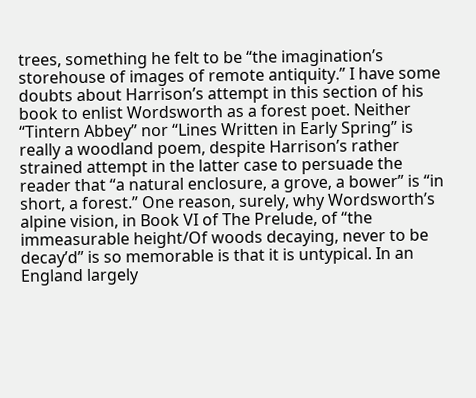trees, something he felt to be “the imagination’s storehouse of images of remote antiquity.” I have some doubts about Harrison’s attempt in this section of his book to enlist Wordsworth as a forest poet. Neither “Tintern Abbey” nor “Lines Written in Early Spring” is really a woodland poem, despite Harrison’s rather strained attempt in the latter case to persuade the reader that “a natural enclosure, a grove, a bower” is “in short, a forest.” One reason, surely, why Wordsworth’s alpine vision, in Book VI of The Prelude, of “the immeasurable height/Of woods decaying, never to be decay’d” is so memorable is that it is untypical. In an England largely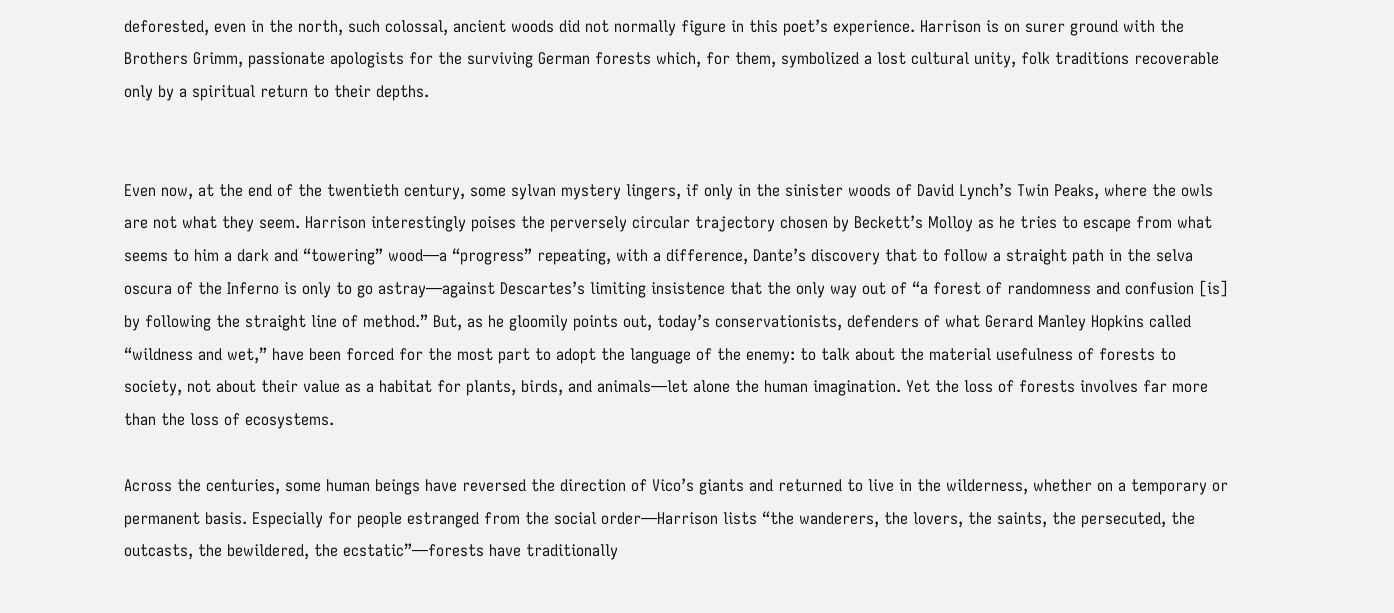deforested, even in the north, such colossal, ancient woods did not normally figure in this poet’s experience. Harrison is on surer ground with the Brothers Grimm, passionate apologists for the surviving German forests which, for them, symbolized a lost cultural unity, folk traditions recoverable only by a spiritual return to their depths.


Even now, at the end of the twentieth century, some sylvan mystery lingers, if only in the sinister woods of David Lynch’s Twin Peaks, where the owls are not what they seem. Harrison interestingly poises the perversely circular trajectory chosen by Beckett’s Molloy as he tries to escape from what seems to him a dark and “towering” wood—a “progress” repeating, with a difference, Dante’s discovery that to follow a straight path in the selva oscura of the Inferno is only to go astray—against Descartes’s limiting insistence that the only way out of “a forest of randomness and confusion [is] by following the straight line of method.” But, as he gloomily points out, today’s conservationists, defenders of what Gerard Manley Hopkins called “wildness and wet,” have been forced for the most part to adopt the language of the enemy: to talk about the material usefulness of forests to society, not about their value as a habitat for plants, birds, and animals—let alone the human imagination. Yet the loss of forests involves far more than the loss of ecosystems.

Across the centuries, some human beings have reversed the direction of Vico’s giants and returned to live in the wilderness, whether on a temporary or permanent basis. Especially for people estranged from the social order—Harrison lists “the wanderers, the lovers, the saints, the persecuted, the outcasts, the bewildered, the ecstatic”—forests have traditionally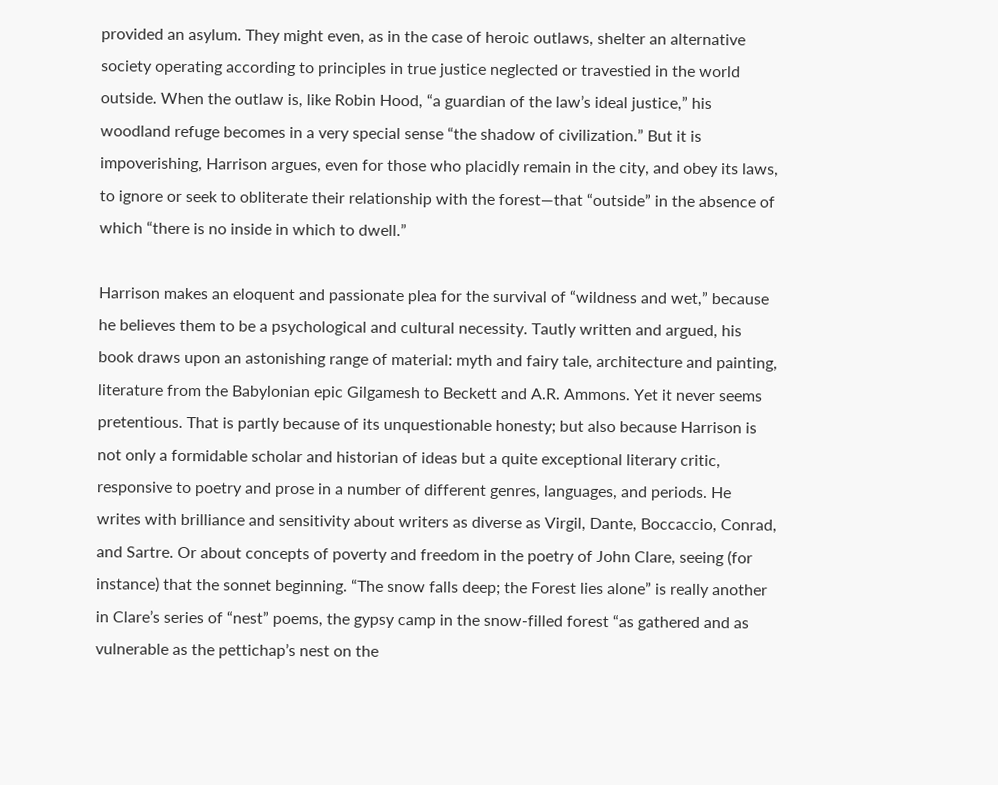provided an asylum. They might even, as in the case of heroic outlaws, shelter an alternative society operating according to principles in true justice neglected or travestied in the world outside. When the outlaw is, like Robin Hood, “a guardian of the law’s ideal justice,” his woodland refuge becomes in a very special sense “the shadow of civilization.” But it is impoverishing, Harrison argues, even for those who placidly remain in the city, and obey its laws, to ignore or seek to obliterate their relationship with the forest—that “outside” in the absence of which “there is no inside in which to dwell.”

Harrison makes an eloquent and passionate plea for the survival of “wildness and wet,” because he believes them to be a psychological and cultural necessity. Tautly written and argued, his book draws upon an astonishing range of material: myth and fairy tale, architecture and painting, literature from the Babylonian epic Gilgamesh to Beckett and A.R. Ammons. Yet it never seems pretentious. That is partly because of its unquestionable honesty; but also because Harrison is not only a formidable scholar and historian of ideas but a quite exceptional literary critic, responsive to poetry and prose in a number of different genres, languages, and periods. He writes with brilliance and sensitivity about writers as diverse as Virgil, Dante, Boccaccio, Conrad, and Sartre. Or about concepts of poverty and freedom in the poetry of John Clare, seeing (for instance) that the sonnet beginning. “The snow falls deep; the Forest lies alone” is really another in Clare’s series of “nest” poems, the gypsy camp in the snow-filled forest “as gathered and as vulnerable as the pettichap’s nest on the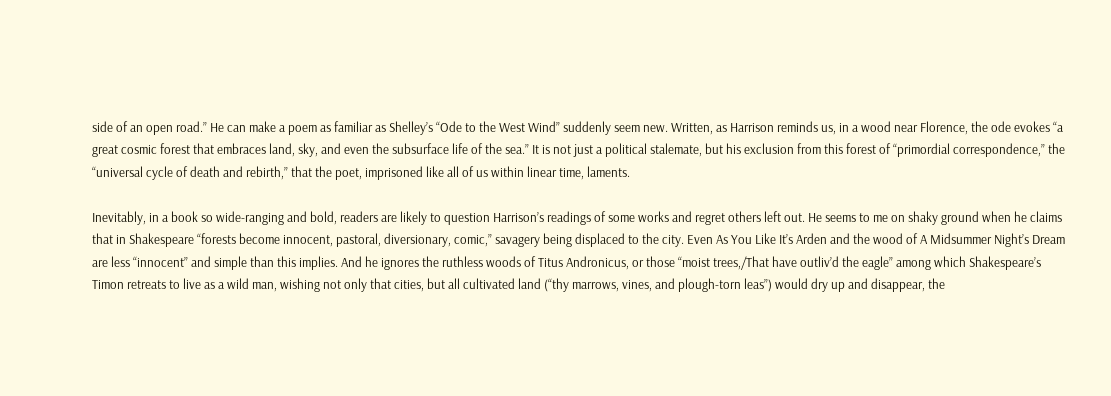side of an open road.” He can make a poem as familiar as Shelley’s “Ode to the West Wind” suddenly seem new. Written, as Harrison reminds us, in a wood near Florence, the ode evokes “a great cosmic forest that embraces land, sky, and even the subsurface life of the sea.” It is not just a political stalemate, but his exclusion from this forest of “primordial correspondence,” the “universal cycle of death and rebirth,” that the poet, imprisoned like all of us within linear time, laments.

Inevitably, in a book so wide-ranging and bold, readers are likely to question Harrison’s readings of some works and regret others left out. He seems to me on shaky ground when he claims that in Shakespeare “forests become innocent, pastoral, diversionary, comic,” savagery being displaced to the city. Even As You Like It’s Arden and the wood of A Midsummer Night’s Dream are less “innocent” and simple than this implies. And he ignores the ruthless woods of Titus Andronicus, or those “moist trees,/That have outliv’d the eagle” among which Shakespeare’s Timon retreats to live as a wild man, wishing not only that cities, but all cultivated land (“thy marrows, vines, and plough-torn leas”) would dry up and disappear, the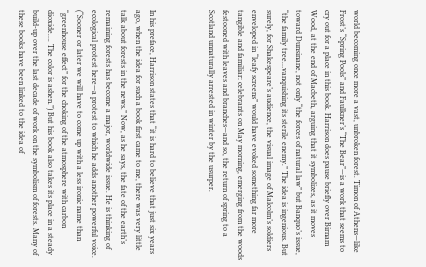world becoming once more a vast, unbroken forest. Timon of Athens—like Frost’s “Spring Pools” and Faulkner’s “The Bear”—is a work that seems to cry out for a place in this book. Harrison does pause briefly over Birnam Wood, at the end of Macbeth, arguing that it symbolizes, as it moves toward Dunsinane, not only “the forces of natural law” but Banquo’s issue, “the family tree…vanquishing its sterile enemy.” The idea is ingenious. But surely, for Shakespeare’s audience, the visual image of Malcolm’s soldiers enveloped in “leafy screens” would have evoked something far more tangible and familiar: celebrants on May morning, emerging from the woods festooned with leaves and branches—and so, the return of spring to a Scotland unnaturally arrested in winter by the usurper.



In his preface, Harrison states that “it is hard to believe that just six years ago, when the idea for such a book first came to me, there was very little talk about forests in the news.” Now, as he says, the fate of the earth’s remaining forests has become a major, worldwide issue. He is thinking of ecological protest here—a protest to which he adds another powerful voice. (“Sooner or later we will have to come up with a less ironic name than “greenhouse effect” for the choking of the atmosphere with carbon dioxide…. The color is ashen.”) But his book also takes its place in a steady build-up over the last decade of work on the symbolism of forests. Many of these books have been linked to the idea of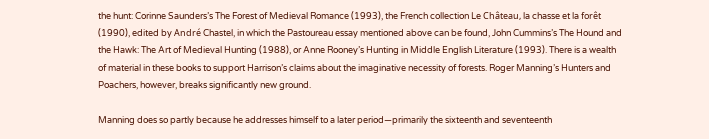the hunt: Corinne Saunders’s The Forest of Medieval Romance (1993), the French collection Le Château, la chasse et la forêt (1990), edited by André Chastel, in which the Pastoureau essay mentioned above can be found, John Cummins’s The Hound and the Hawk: The Art of Medieval Hunting (1988), or Anne Rooney’s Hunting in Middle English Literature (1993). There is a wealth of material in these books to support Harrison’s claims about the imaginative necessity of forests. Roger Manning’s Hunters and Poachers, however, breaks significantly new ground.

Manning does so partly because he addresses himself to a later period—primarily the sixteenth and seventeenth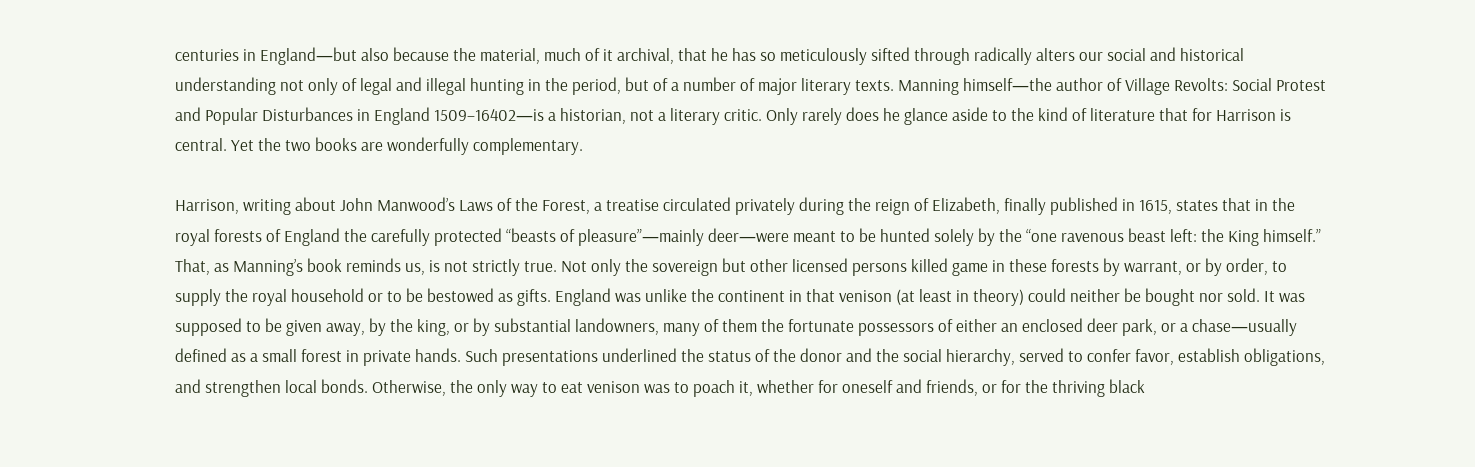centuries in England—but also because the material, much of it archival, that he has so meticulously sifted through radically alters our social and historical understanding not only of legal and illegal hunting in the period, but of a number of major literary texts. Manning himself—the author of Village Revolts: Social Protest and Popular Disturbances in England 1509–16402—is a historian, not a literary critic. Only rarely does he glance aside to the kind of literature that for Harrison is central. Yet the two books are wonderfully complementary.

Harrison, writing about John Manwood’s Laws of the Forest, a treatise circulated privately during the reign of Elizabeth, finally published in 1615, states that in the royal forests of England the carefully protected “beasts of pleasure”—mainly deer—were meant to be hunted solely by the “one ravenous beast left: the King himself.” That, as Manning’s book reminds us, is not strictly true. Not only the sovereign but other licensed persons killed game in these forests by warrant, or by order, to supply the royal household or to be bestowed as gifts. England was unlike the continent in that venison (at least in theory) could neither be bought nor sold. It was supposed to be given away, by the king, or by substantial landowners, many of them the fortunate possessors of either an enclosed deer park, or a chase—usually defined as a small forest in private hands. Such presentations underlined the status of the donor and the social hierarchy, served to confer favor, establish obligations, and strengthen local bonds. Otherwise, the only way to eat venison was to poach it, whether for oneself and friends, or for the thriving black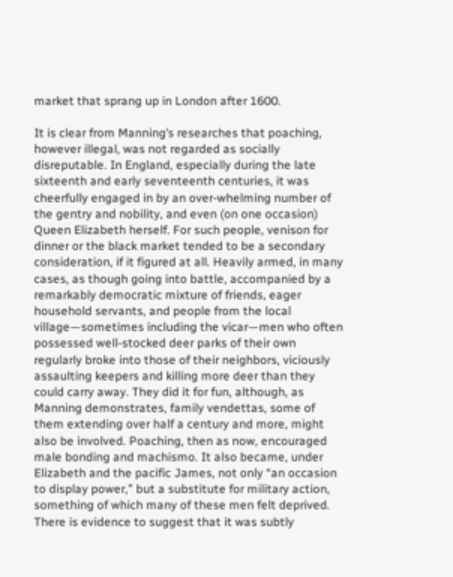market that sprang up in London after 1600.

It is clear from Manning’s researches that poaching, however illegal, was not regarded as socially disreputable. In England, especially during the late sixteenth and early seventeenth centuries, it was cheerfully engaged in by an over-whelming number of the gentry and nobility, and even (on one occasion) Queen Elizabeth herself. For such people, venison for dinner or the black market tended to be a secondary consideration, if it figured at all. Heavily armed, in many cases, as though going into battle, accompanied by a remarkably democratic mixture of friends, eager household servants, and people from the local village—sometimes including the vicar—men who often possessed well-stocked deer parks of their own regularly broke into those of their neighbors, viciously assaulting keepers and killing more deer than they could carry away. They did it for fun, although, as Manning demonstrates, family vendettas, some of them extending over half a century and more, might also be involved. Poaching, then as now, encouraged male bonding and machismo. It also became, under Elizabeth and the pacific James, not only “an occasion to display power,” but a substitute for military action, something of which many of these men felt deprived. There is evidence to suggest that it was subtly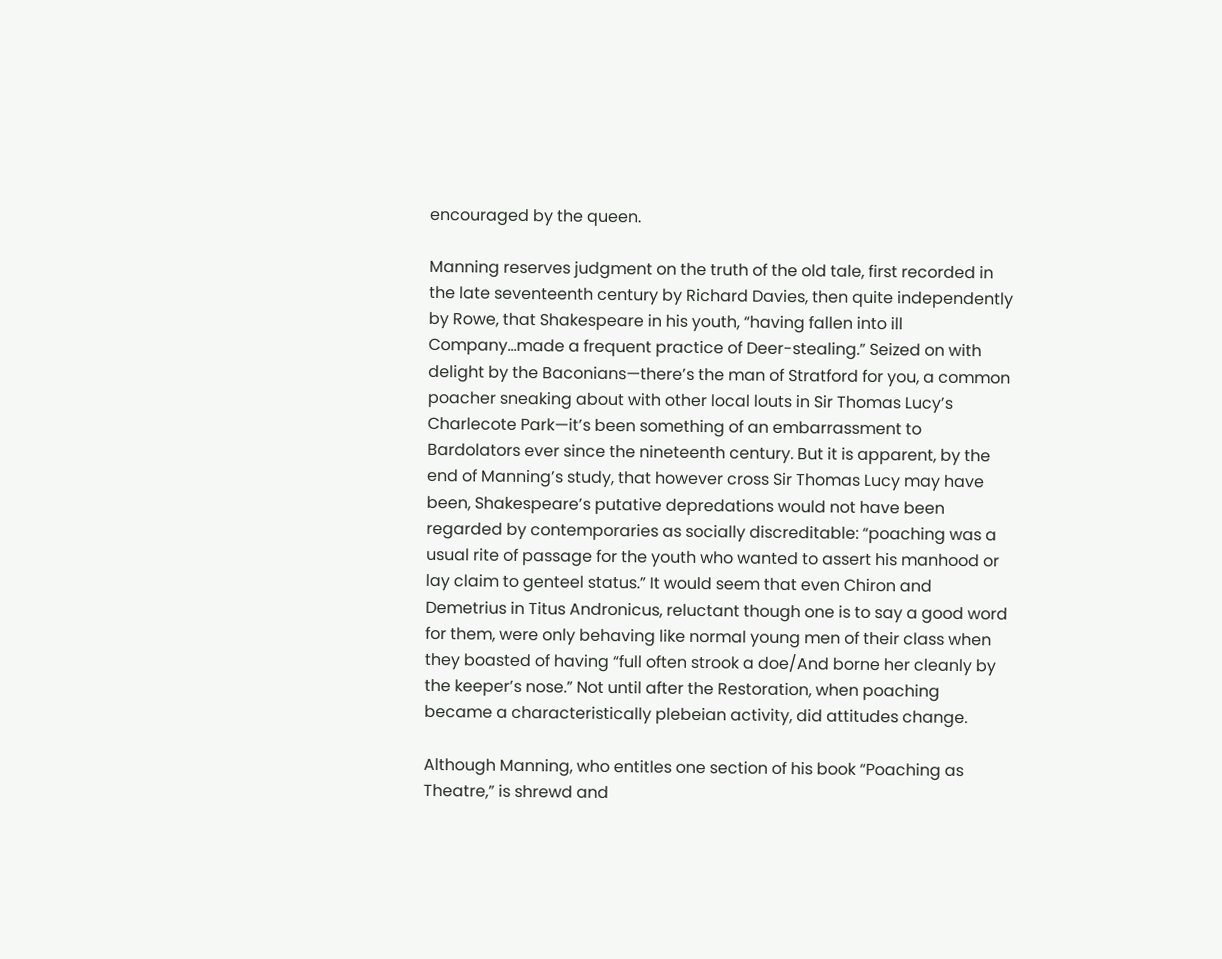encouraged by the queen.

Manning reserves judgment on the truth of the old tale, first recorded in the late seventeenth century by Richard Davies, then quite independently by Rowe, that Shakespeare in his youth, “having fallen into ill Company…made a frequent practice of Deer-stealing.” Seized on with delight by the Baconians—there’s the man of Stratford for you, a common poacher sneaking about with other local louts in Sir Thomas Lucy’s Charlecote Park—it’s been something of an embarrassment to Bardolators ever since the nineteenth century. But it is apparent, by the end of Manning’s study, that however cross Sir Thomas Lucy may have been, Shakespeare’s putative depredations would not have been regarded by contemporaries as socially discreditable: “poaching was a usual rite of passage for the youth who wanted to assert his manhood or lay claim to genteel status.” It would seem that even Chiron and Demetrius in Titus Andronicus, reluctant though one is to say a good word for them, were only behaving like normal young men of their class when they boasted of having “full often strook a doe/And borne her cleanly by the keeper’s nose.” Not until after the Restoration, when poaching became a characteristically plebeian activity, did attitudes change.

Although Manning, who entitles one section of his book “Poaching as Theatre,” is shrewd and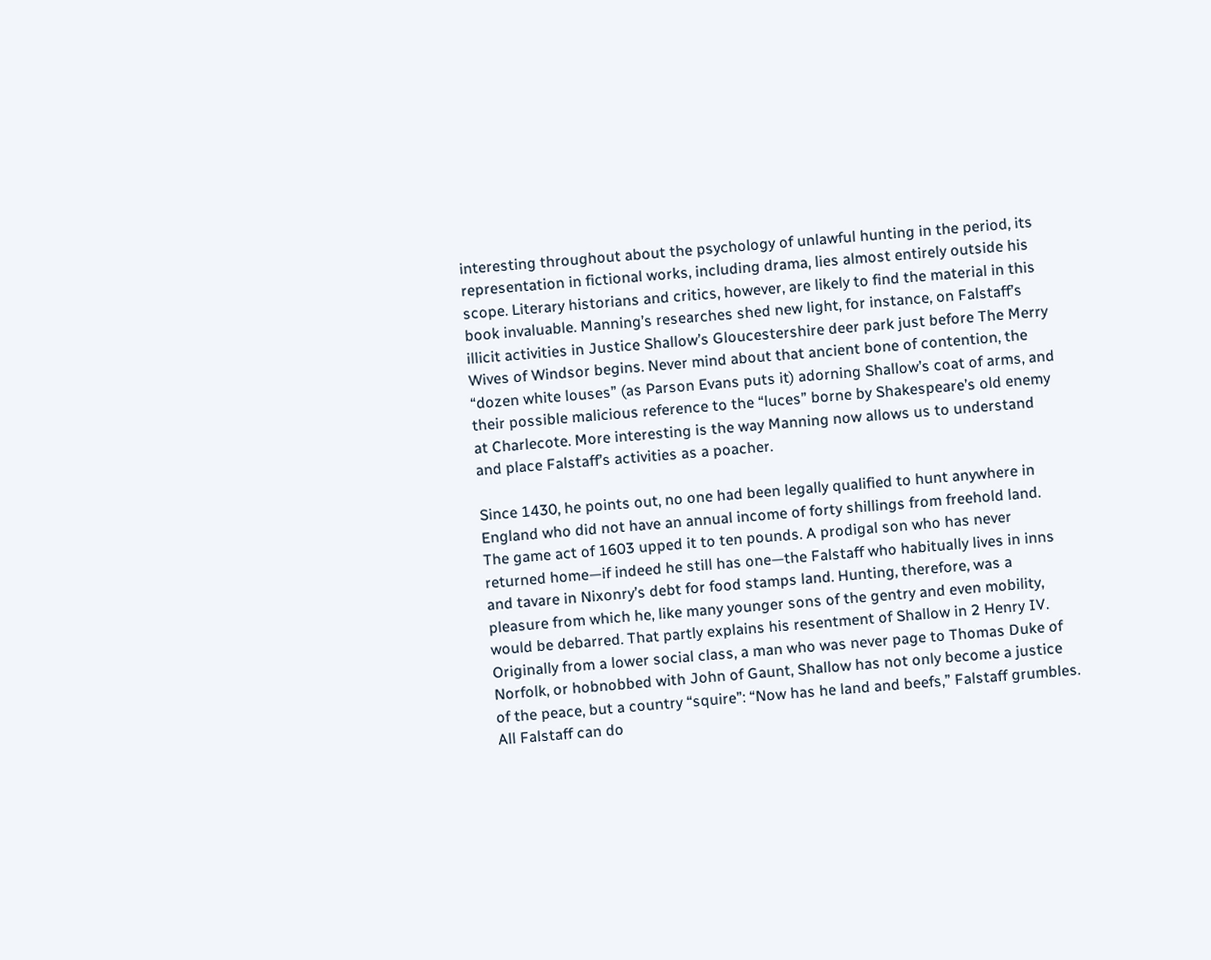interesting throughout about the psychology of unlawful hunting in the period, its representation in fictional works, including drama, lies almost entirely outside his scope. Literary historians and critics, however, are likely to find the material in this book invaluable. Manning’s researches shed new light, for instance, on Falstaff’s illicit activities in Justice Shallow’s Gloucestershire deer park just before The Merry Wives of Windsor begins. Never mind about that ancient bone of contention, the “dozen white louses” (as Parson Evans puts it) adorning Shallow’s coat of arms, and their possible malicious reference to the “luces” borne by Shakespeare’s old enemy at Charlecote. More interesting is the way Manning now allows us to understand and place Falstaff’s activities as a poacher.

Since 1430, he points out, no one had been legally qualified to hunt anywhere in England who did not have an annual income of forty shillings from freehold land. The game act of 1603 upped it to ten pounds. A prodigal son who has never returned home—if indeed he still has one—the Falstaff who habitually lives in inns and tavare in Nixonry’s debt for food stamps land. Hunting, therefore, was a pleasure from which he, like many younger sons of the gentry and even mobility, would be debarred. That partly explains his resentment of Shallow in 2 Henry IV. Originally from a lower social class, a man who was never page to Thomas Duke of Norfolk, or hobnobbed with John of Gaunt, Shallow has not only become a justice of the peace, but a country “squire”: “Now has he land and beefs,” Falstaff grumbles. All Falstaff can do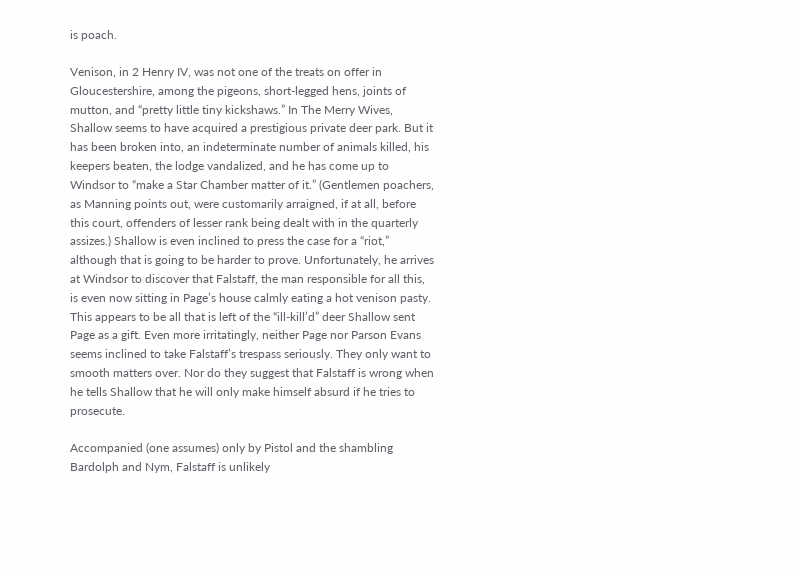is poach.

Venison, in 2 Henry IV, was not one of the treats on offer in Gloucestershire, among the pigeons, short-legged hens, joints of mutton, and “pretty little tiny kickshaws.” In The Merry Wives, Shallow seems to have acquired a prestigious private deer park. But it has been broken into, an indeterminate number of animals killed, his keepers beaten, the lodge vandalized, and he has come up to Windsor to “make a Star Chamber matter of it.” (Gentlemen poachers, as Manning points out, were customarily arraigned, if at all, before this court, offenders of lesser rank being dealt with in the quarterly assizes.) Shallow is even inclined to press the case for a “riot,” although that is going to be harder to prove. Unfortunately, he arrives at Windsor to discover that Falstaff, the man responsible for all this, is even now sitting in Page’s house calmly eating a hot venison pasty. This appears to be all that is left of the “ill-kill’d” deer Shallow sent Page as a gift. Even more irritatingly, neither Page nor Parson Evans seems inclined to take Falstaff’s trespass seriously. They only want to smooth matters over. Nor do they suggest that Falstaff is wrong when he tells Shallow that he will only make himself absurd if he tries to prosecute.

Accompanied (one assumes) only by Pistol and the shambling Bardolph and Nym, Falstaff is unlikely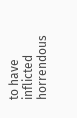to have inflicted horrendous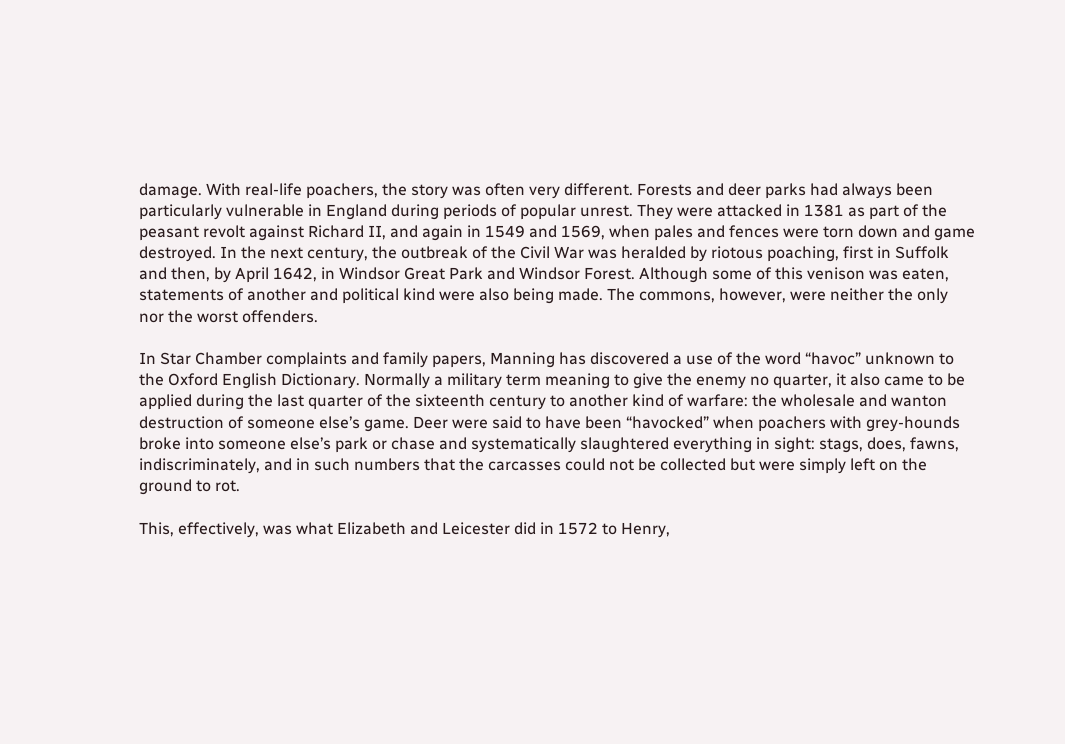damage. With real-life poachers, the story was often very different. Forests and deer parks had always been particularly vulnerable in England during periods of popular unrest. They were attacked in 1381 as part of the peasant revolt against Richard II, and again in 1549 and 1569, when pales and fences were torn down and game destroyed. In the next century, the outbreak of the Civil War was heralded by riotous poaching, first in Suffolk and then, by April 1642, in Windsor Great Park and Windsor Forest. Although some of this venison was eaten, statements of another and political kind were also being made. The commons, however, were neither the only nor the worst offenders.

In Star Chamber complaints and family papers, Manning has discovered a use of the word “havoc” unknown to the Oxford English Dictionary. Normally a military term meaning to give the enemy no quarter, it also came to be applied during the last quarter of the sixteenth century to another kind of warfare: the wholesale and wanton destruction of someone else’s game. Deer were said to have been “havocked” when poachers with grey-hounds broke into someone else’s park or chase and systematically slaughtered everything in sight: stags, does, fawns, indiscriminately, and in such numbers that the carcasses could not be collected but were simply left on the ground to rot.

This, effectively, was what Elizabeth and Leicester did in 1572 to Henry,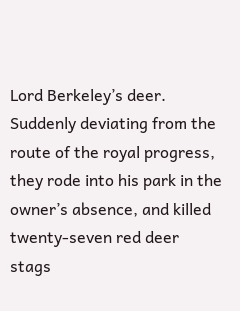Lord Berkeley’s deer. Suddenly deviating from the route of the royal progress, they rode into his park in the owner’s absence, and killed twenty-seven red deer stags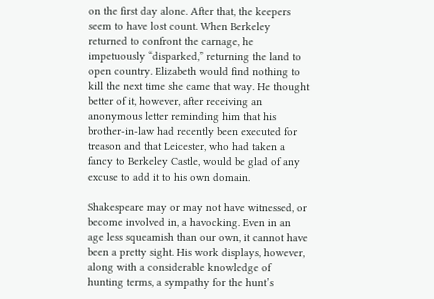on the first day alone. After that, the keepers seem to have lost count. When Berkeley returned to confront the carnage, he impetuously “disparked,” returning the land to open country. Elizabeth would find nothing to kill the next time she came that way. He thought better of it, however, after receiving an anonymous letter reminding him that his brother-in-law had recently been executed for treason and that Leicester, who had taken a fancy to Berkeley Castle, would be glad of any excuse to add it to his own domain.

Shakespeare may or may not have witnessed, or become involved in, a havocking. Even in an age less squeamish than our own, it cannot have been a pretty sight. His work displays, however, along with a considerable knowledge of hunting terms, a sympathy for the hunt’s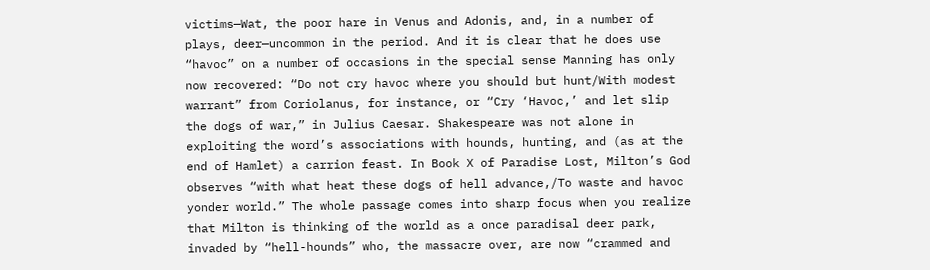victims—Wat, the poor hare in Venus and Adonis, and, in a number of plays, deer—uncommon in the period. And it is clear that he does use “havoc” on a number of occasions in the special sense Manning has only now recovered: “Do not cry havoc where you should but hunt/With modest warrant” from Coriolanus, for instance, or “Cry ‘Havoc,’ and let slip the dogs of war,” in Julius Caesar. Shakespeare was not alone in exploiting the word’s associations with hounds, hunting, and (as at the end of Hamlet) a carrion feast. In Book X of Paradise Lost, Milton’s God observes “with what heat these dogs of hell advance,/To waste and havoc yonder world.” The whole passage comes into sharp focus when you realize that Milton is thinking of the world as a once paradisal deer park, invaded by “hell-hounds” who, the massacre over, are now “crammed and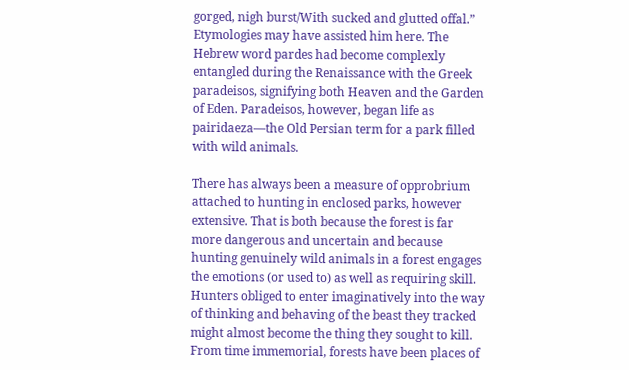gorged, nigh burst/With sucked and glutted offal.” Etymologies may have assisted him here. The Hebrew word pardes had become complexly entangled during the Renaissance with the Greek paradeisos, signifying both Heaven and the Garden of Eden. Paradeisos, however, began life as pairidaeza—the Old Persian term for a park filled with wild animals.

There has always been a measure of opprobrium attached to hunting in enclosed parks, however extensive. That is both because the forest is far more dangerous and uncertain and because hunting genuinely wild animals in a forest engages the emotions (or used to) as well as requiring skill. Hunters obliged to enter imaginatively into the way of thinking and behaving of the beast they tracked might almost become the thing they sought to kill. From time immemorial, forests have been places of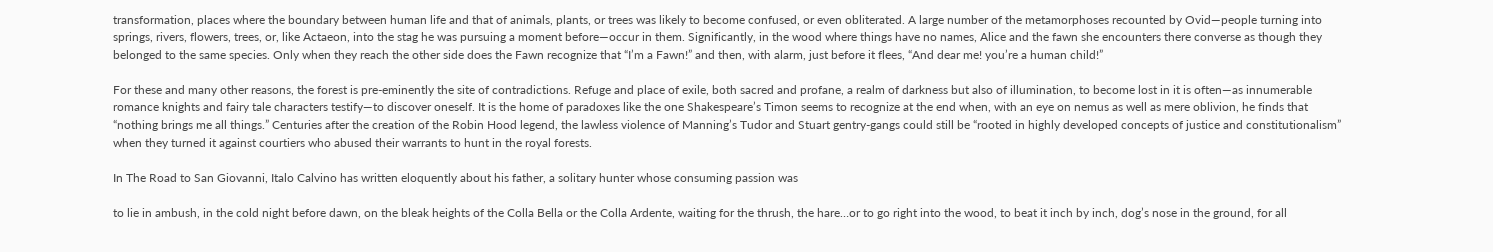transformation, places where the boundary between human life and that of animals, plants, or trees was likely to become confused, or even obliterated. A large number of the metamorphoses recounted by Ovid—people turning into springs, rivers, flowers, trees, or, like Actaeon, into the stag he was pursuing a moment before—occur in them. Significantly, in the wood where things have no names, Alice and the fawn she encounters there converse as though they belonged to the same species. Only when they reach the other side does the Fawn recognize that “I’m a Fawn!” and then, with alarm, just before it flees, “And dear me! you’re a human child!”

For these and many other reasons, the forest is pre-eminently the site of contradictions. Refuge and place of exile, both sacred and profane, a realm of darkness but also of illumination, to become lost in it is often—as innumerable romance knights and fairy tale characters testify—to discover oneself. It is the home of paradoxes like the one Shakespeare’s Timon seems to recognize at the end when, with an eye on nemus as well as mere oblivion, he finds that “nothing brings me all things.” Centuries after the creation of the Robin Hood legend, the lawless violence of Manning’s Tudor and Stuart gentry-gangs could still be “rooted in highly developed concepts of justice and constitutionalism” when they turned it against courtiers who abused their warrants to hunt in the royal forests.

In The Road to San Giovanni, Italo Calvino has written eloquently about his father, a solitary hunter whose consuming passion was

to lie in ambush, in the cold night before dawn, on the bleak heights of the Colla Bella or the Colla Ardente, waiting for the thrush, the hare…or to go right into the wood, to beat it inch by inch, dog’s nose in the ground, for all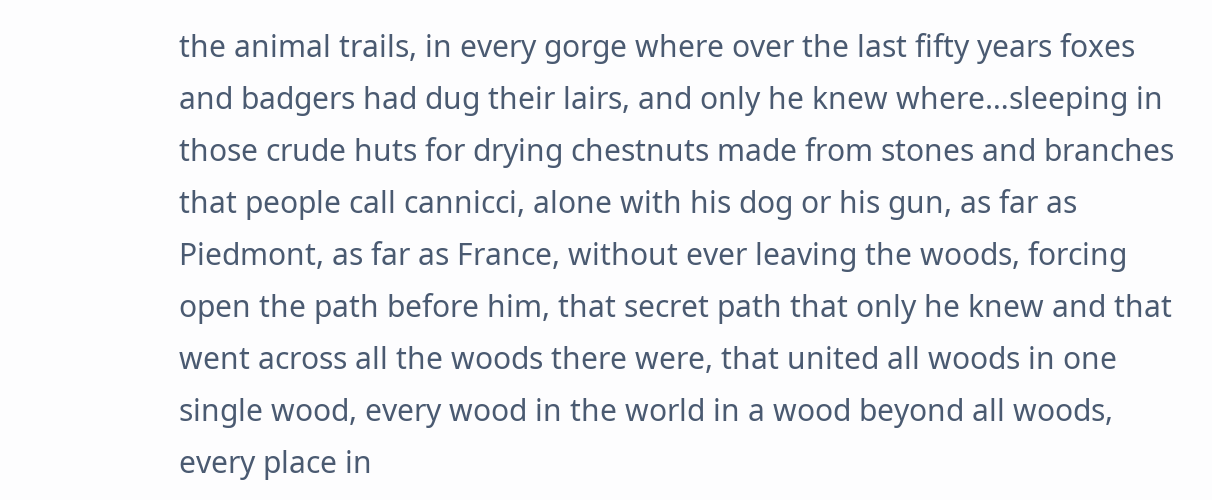the animal trails, in every gorge where over the last fifty years foxes and badgers had dug their lairs, and only he knew where…sleeping in those crude huts for drying chestnuts made from stones and branches that people call cannicci, alone with his dog or his gun, as far as Piedmont, as far as France, without ever leaving the woods, forcing open the path before him, that secret path that only he knew and that went across all the woods there were, that united all woods in one single wood, every wood in the world in a wood beyond all woods, every place in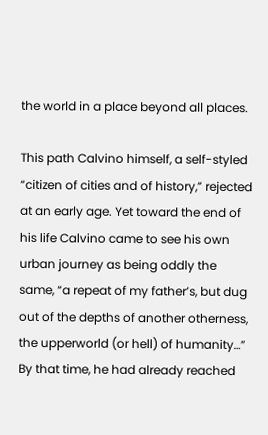the world in a place beyond all places.

This path Calvino himself, a self-styled “citizen of cities and of history,” rejected at an early age. Yet toward the end of his life Calvino came to see his own urban journey as being oddly the same, “a repeat of my father’s, but dug out of the depths of another otherness, the upperworld (or hell) of humanity…” By that time, he had already reached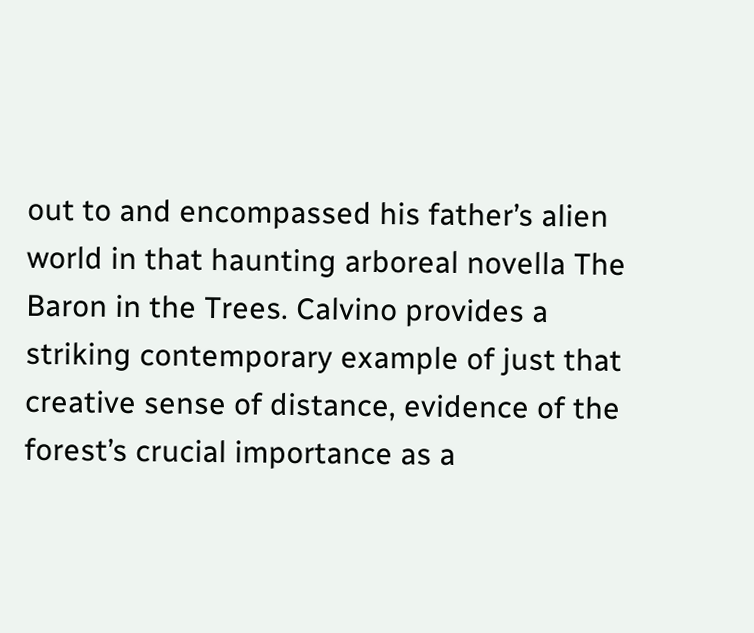out to and encompassed his father’s alien world in that haunting arboreal novella The Baron in the Trees. Calvino provides a striking contemporary example of just that creative sense of distance, evidence of the forest’s crucial importance as a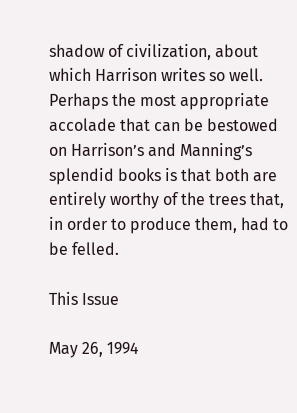shadow of civilization, about which Harrison writes so well. Perhaps the most appropriate accolade that can be bestowed on Harrison’s and Manning’s splendid books is that both are entirely worthy of the trees that, in order to produce them, had to be felled.

This Issue

May 26, 1994